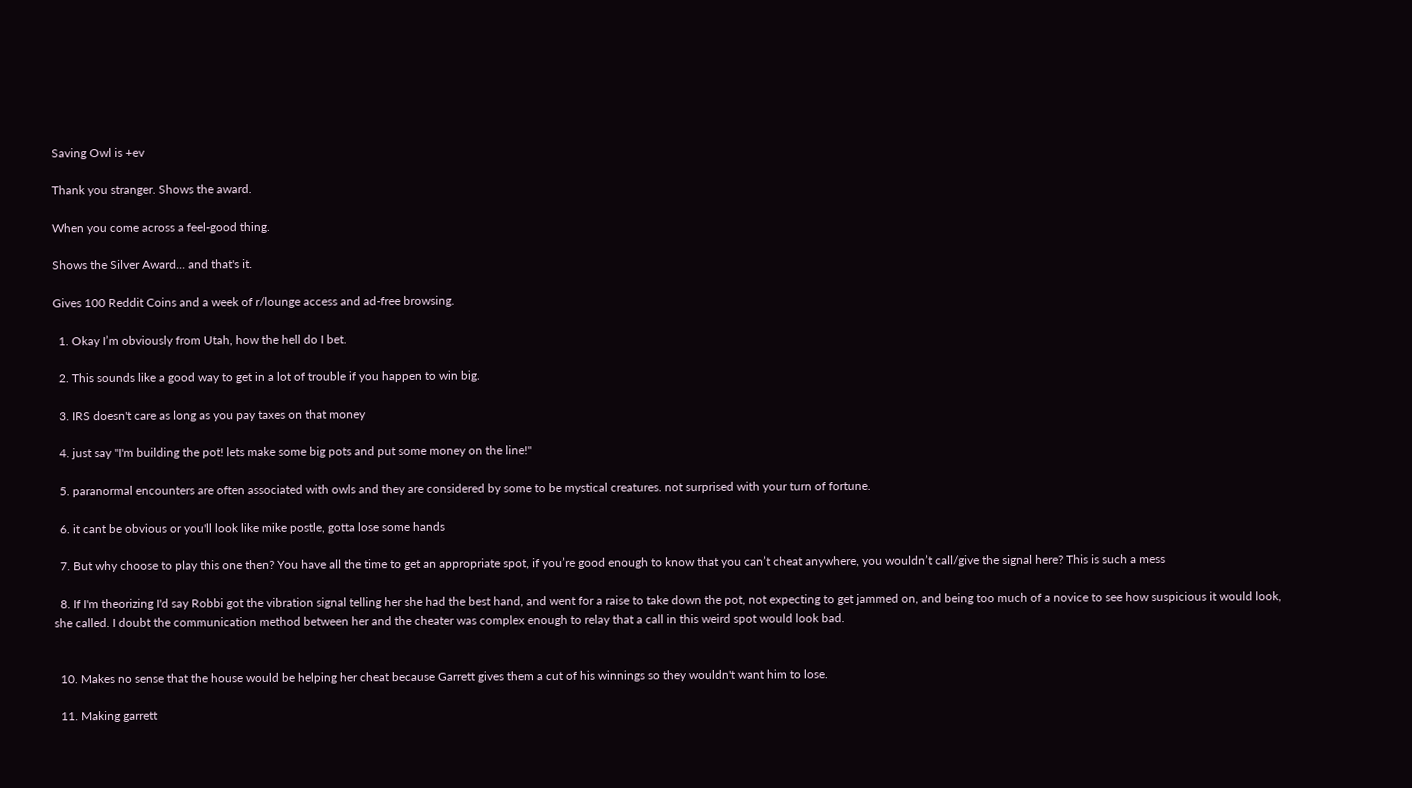Saving Owl is +ev

Thank you stranger. Shows the award.

When you come across a feel-good thing.

Shows the Silver Award... and that's it.

Gives 100 Reddit Coins and a week of r/lounge access and ad-free browsing.

  1. Okay I’m obviously from Utah, how the hell do I bet.

  2. This sounds like a good way to get in a lot of trouble if you happen to win big.

  3. IRS doesn't care as long as you pay taxes on that money

  4. just say "I'm building the pot! lets make some big pots and put some money on the line!"

  5. paranormal encounters are often associated with owls and they are considered by some to be mystical creatures. not surprised with your turn of fortune.

  6. it cant be obvious or you'll look like mike postle, gotta lose some hands

  7. But why choose to play this one then? You have all the time to get an appropriate spot, if you’re good enough to know that you can’t cheat anywhere, you wouldn’t call/give the signal here? This is such a mess

  8. If I'm theorizing I'd say Robbi got the vibration signal telling her she had the best hand, and went for a raise to take down the pot, not expecting to get jammed on, and being too much of a novice to see how suspicious it would look, she called. I doubt the communication method between her and the cheater was complex enough to relay that a call in this weird spot would look bad.


  10. Makes no sense that the house would be helping her cheat because Garrett gives them a cut of his winnings so they wouldn't want him to lose.

  11. Making garrett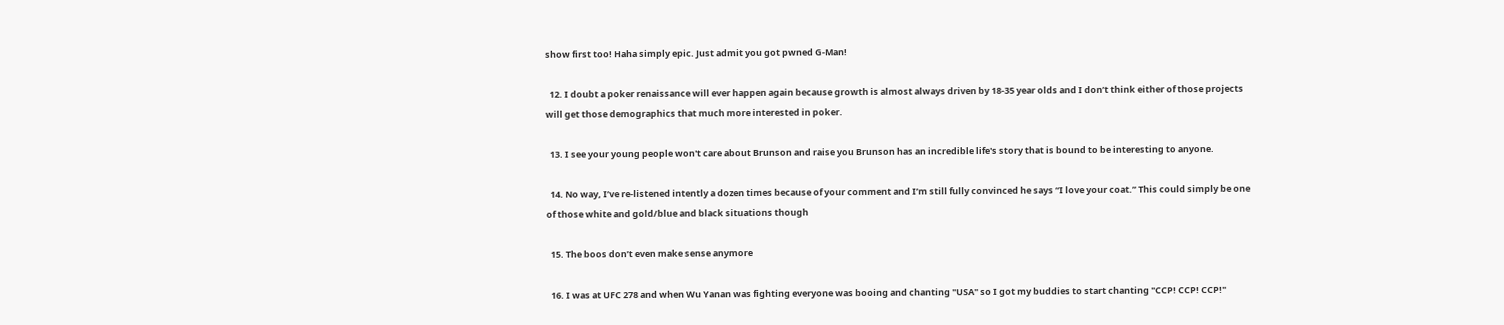show first too! Haha simply epic. Just admit you got pwned G-Man!

  12. I doubt a poker renaissance will ever happen again because growth is almost always driven by 18-35 year olds and I don’t think either of those projects will get those demographics that much more interested in poker.

  13. I see your young people won't care about Brunson and raise you Brunson has an incredible life's story that is bound to be interesting to anyone.

  14. No way, I’ve re-listened intently a dozen times because of your comment and I’m still fully convinced he says “I love your coat.” This could simply be one of those white and gold/blue and black situations though

  15. The boos don’t even make sense anymore

  16. I was at UFC 278 and when Wu Yanan was fighting everyone was booing and chanting "USA" so I got my buddies to start chanting "CCP! CCP! CCP!"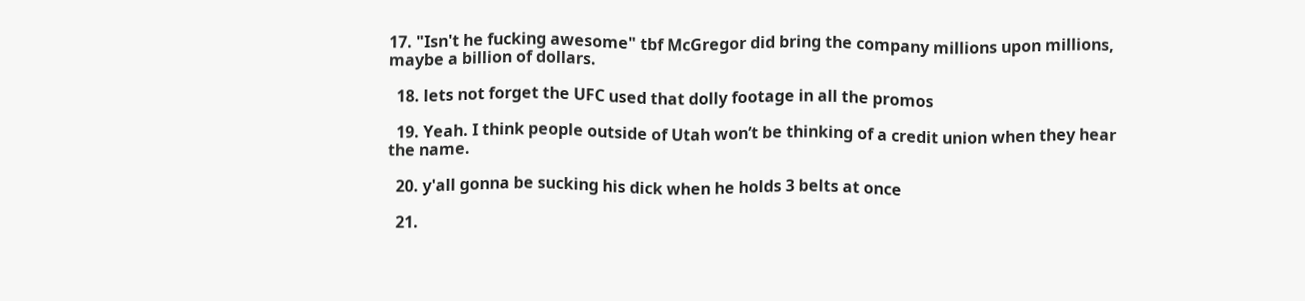17. "Isn't he fucking awesome" tbf McGregor did bring the company millions upon millions, maybe a billion of dollars.

  18. lets not forget the UFC used that dolly footage in all the promos

  19. Yeah. I think people outside of Utah won’t be thinking of a credit union when they hear the name.

  20. y'all gonna be sucking his dick when he holds 3 belts at once

  21.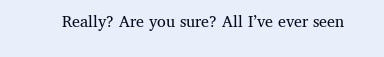Really? Are you sure? All I’ve ever seen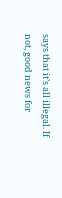says that it’s all illegal. If not, good news for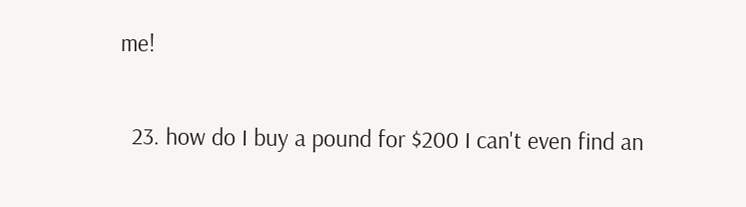me!


  23. how do I buy a pound for $200 I can't even find an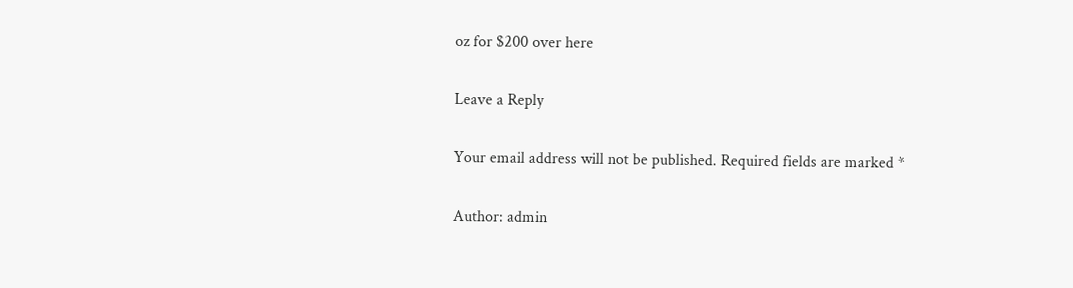oz for $200 over here

Leave a Reply

Your email address will not be published. Required fields are marked *

Author: admin